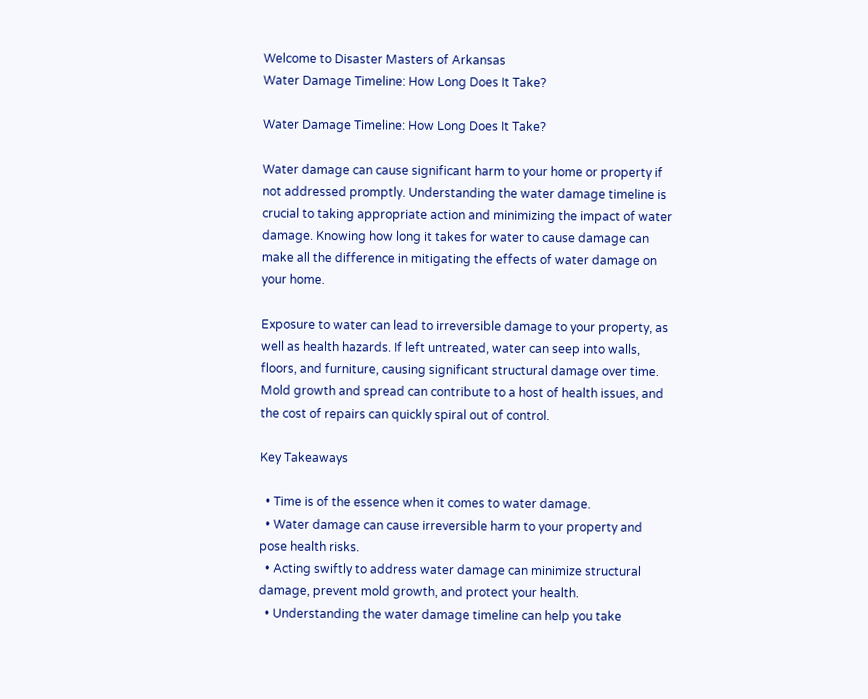Welcome to Disaster Masters of Arkansas
Water Damage Timeline: How Long Does It Take?

Water Damage Timeline: How Long Does It Take?

Water damage can cause significant harm to your home or property if not addressed promptly. Understanding the water damage timeline is crucial to taking appropriate action and minimizing the impact of water damage. Knowing how long it takes for water to cause damage can make all the difference in mitigating the effects of water damage on your home.

Exposure to water can lead to irreversible damage to your property, as well as health hazards. If left untreated, water can seep into walls, floors, and furniture, causing significant structural damage over time. Mold growth and spread can contribute to a host of health issues, and the cost of repairs can quickly spiral out of control.

Key Takeaways

  • Time is of the essence when it comes to water damage.
  • Water damage can cause irreversible harm to your property and pose health risks.
  • Acting swiftly to address water damage can minimize structural damage, prevent mold growth, and protect your health.
  • Understanding the water damage timeline can help you take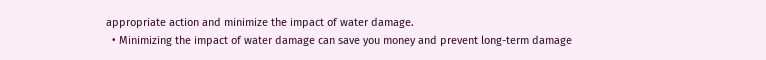appropriate action and minimize the impact of water damage.
  • Minimizing the impact of water damage can save you money and prevent long-term damage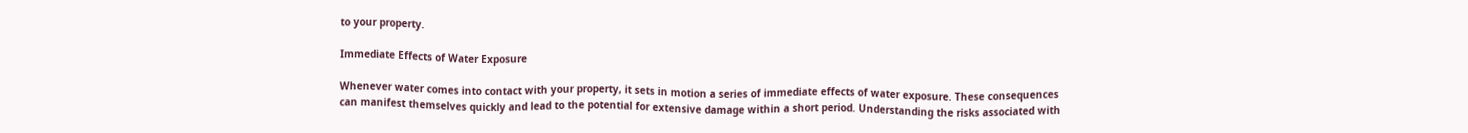to your property.

Immediate Effects of Water Exposure

Whenever water comes into contact with your property, it sets in motion a series of immediate effects of water exposure. These consequences can manifest themselves quickly and lead to the potential for extensive damage within a short period. Understanding the risks associated with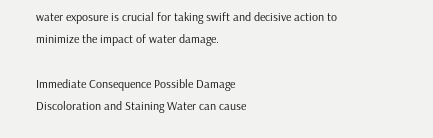water exposure is crucial for taking swift and decisive action to minimize the impact of water damage.

Immediate Consequence Possible Damage
Discoloration and Staining Water can cause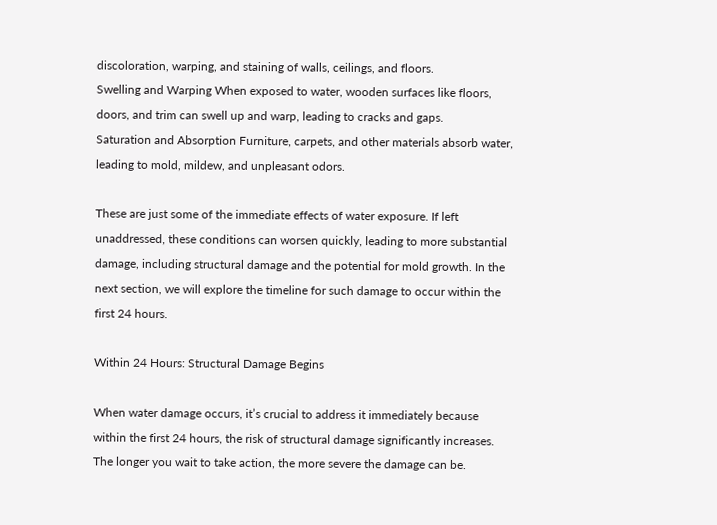discoloration, warping, and staining of walls, ceilings, and floors.
Swelling and Warping When exposed to water, wooden surfaces like floors, doors, and trim can swell up and warp, leading to cracks and gaps.
Saturation and Absorption Furniture, carpets, and other materials absorb water, leading to mold, mildew, and unpleasant odors.

These are just some of the immediate effects of water exposure. If left unaddressed, these conditions can worsen quickly, leading to more substantial damage, including structural damage and the potential for mold growth. In the next section, we will explore the timeline for such damage to occur within the first 24 hours.

Within 24 Hours: Structural Damage Begins

When water damage occurs, it’s crucial to address it immediately because within the first 24 hours, the risk of structural damage significantly increases. The longer you wait to take action, the more severe the damage can be.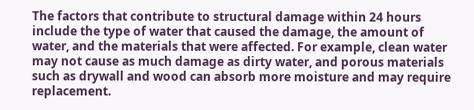The factors that contribute to structural damage within 24 hours include the type of water that caused the damage, the amount of water, and the materials that were affected. For example, clean water may not cause as much damage as dirty water, and porous materials such as drywall and wood can absorb more moisture and may require replacement.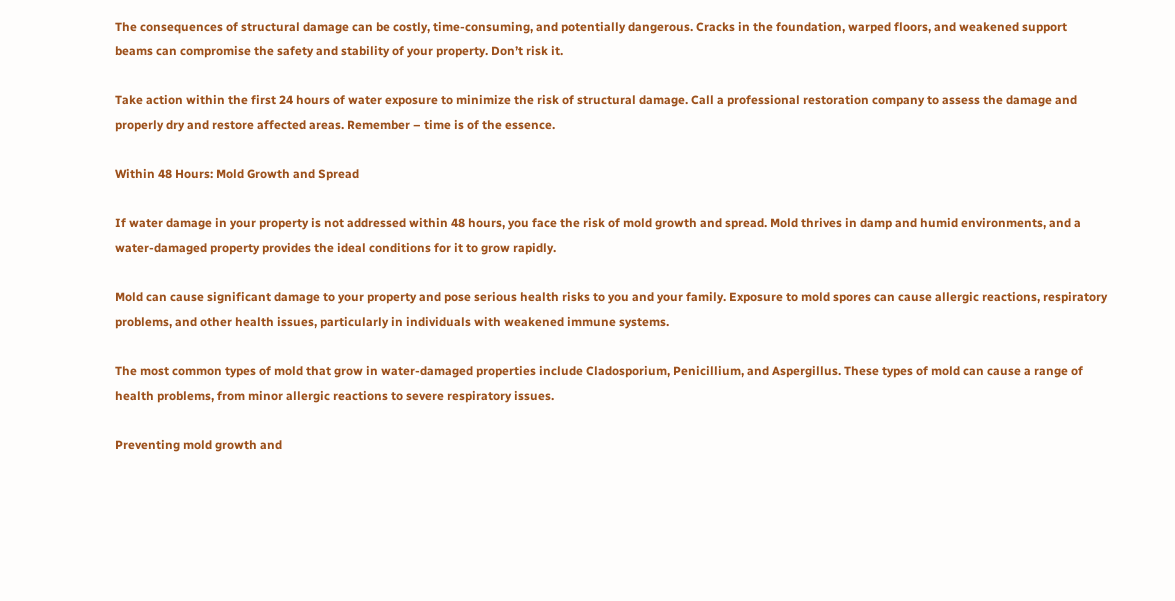The consequences of structural damage can be costly, time-consuming, and potentially dangerous. Cracks in the foundation, warped floors, and weakened support beams can compromise the safety and stability of your property. Don’t risk it.

Take action within the first 24 hours of water exposure to minimize the risk of structural damage. Call a professional restoration company to assess the damage and properly dry and restore affected areas. Remember – time is of the essence.

Within 48 Hours: Mold Growth and Spread

If water damage in your property is not addressed within 48 hours, you face the risk of mold growth and spread. Mold thrives in damp and humid environments, and a water-damaged property provides the ideal conditions for it to grow rapidly.

Mold can cause significant damage to your property and pose serious health risks to you and your family. Exposure to mold spores can cause allergic reactions, respiratory problems, and other health issues, particularly in individuals with weakened immune systems.

The most common types of mold that grow in water-damaged properties include Cladosporium, Penicillium, and Aspergillus. These types of mold can cause a range of health problems, from minor allergic reactions to severe respiratory issues.

Preventing mold growth and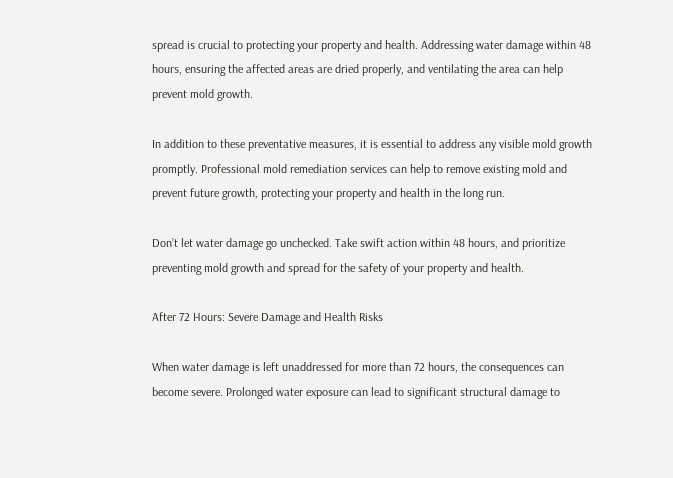spread is crucial to protecting your property and health. Addressing water damage within 48 hours, ensuring the affected areas are dried properly, and ventilating the area can help prevent mold growth.

In addition to these preventative measures, it is essential to address any visible mold growth promptly. Professional mold remediation services can help to remove existing mold and prevent future growth, protecting your property and health in the long run.

Don’t let water damage go unchecked. Take swift action within 48 hours, and prioritize preventing mold growth and spread for the safety of your property and health.

After 72 Hours: Severe Damage and Health Risks

When water damage is left unaddressed for more than 72 hours, the consequences can become severe. Prolonged water exposure can lead to significant structural damage to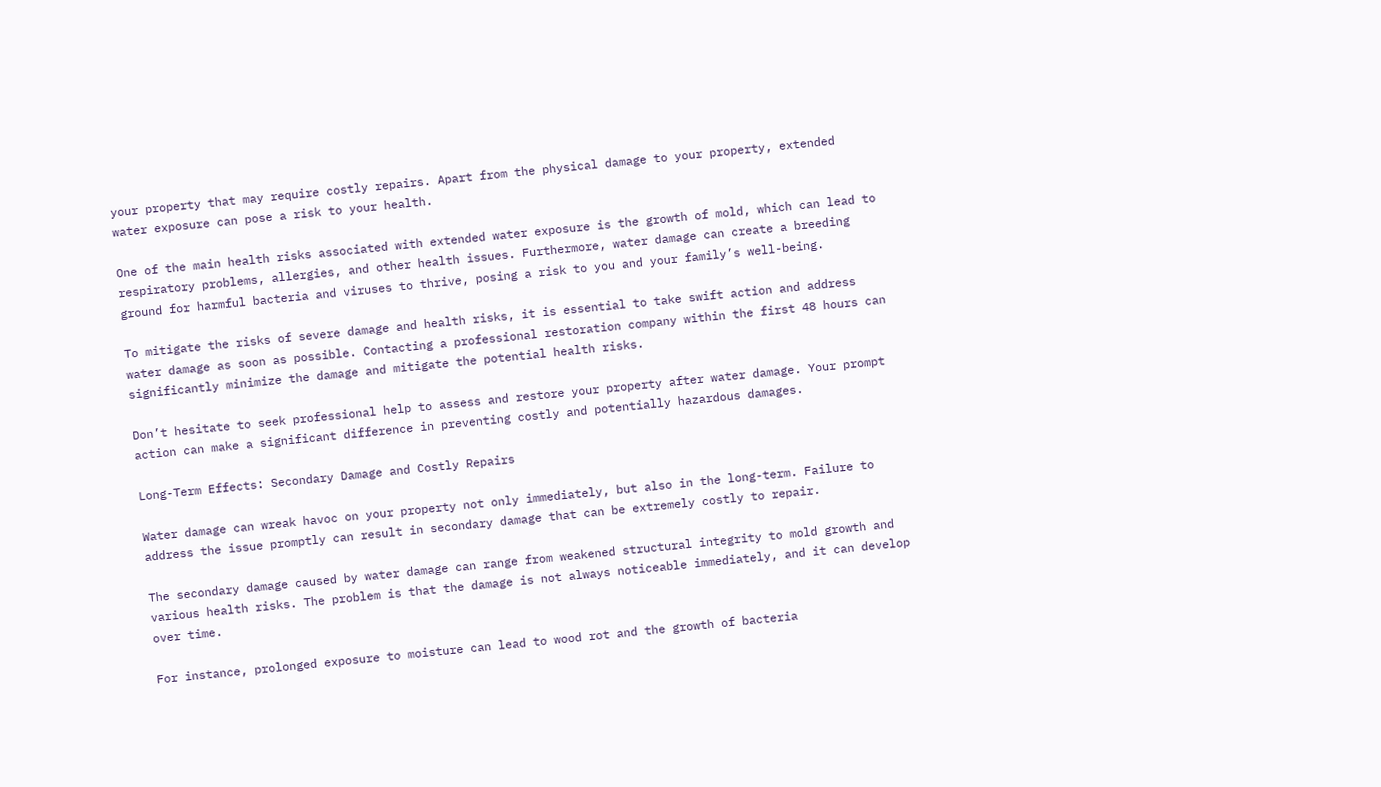your property that may require costly repairs. Apart from the physical damage to your property, extended water exposure can pose a risk to your health.

One of the main health risks associated with extended water exposure is the growth of mold, which can lead to respiratory problems, allergies, and other health issues. Furthermore, water damage can create a breeding ground for harmful bacteria and viruses to thrive, posing a risk to you and your family’s well-being.

To mitigate the risks of severe damage and health risks, it is essential to take swift action and address water damage as soon as possible. Contacting a professional restoration company within the first 48 hours can significantly minimize the damage and mitigate the potential health risks.

Don’t hesitate to seek professional help to assess and restore your property after water damage. Your prompt action can make a significant difference in preventing costly and potentially hazardous damages.

Long-Term Effects: Secondary Damage and Costly Repairs

Water damage can wreak havoc on your property not only immediately, but also in the long-term. Failure to address the issue promptly can result in secondary damage that can be extremely costly to repair.

The secondary damage caused by water damage can range from weakened structural integrity to mold growth and various health risks. The problem is that the damage is not always noticeable immediately, and it can develop over time.

For instance, prolonged exposure to moisture can lead to wood rot and the growth of bacteria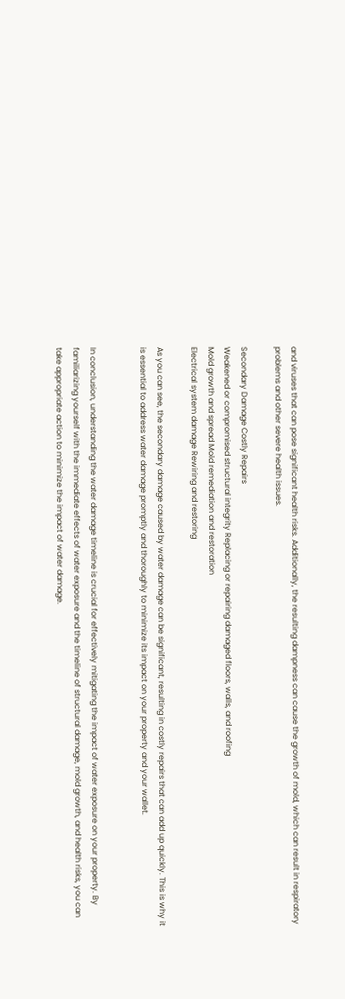and viruses that can pose significant health risks. Additionally, the resulting dampness can cause the growth of mold, which can result in respiratory problems and other severe health issues.

Secondary Damage Costly Repairs
Weakened or compromised structural integrity Replacing or repairing damaged floors, walls, and roofing
Mold growth and spread Mold remediation and restoration
Electrical system damage Rewiring and restoring

As you can see, the secondary damage caused by water damage can be significant, resulting in costly repairs that can add up quickly. This is why it is essential to address water damage promptly and thoroughly to minimize its impact on your property and your wallet.


In conclusion, understanding the water damage timeline is crucial for effectively mitigating the impact of water exposure on your property. By familiarizing yourself with the immediate effects of water exposure and the timeline of structural damage, mold growth, and health risks, you can take appropriate action to minimize the impact of water damage.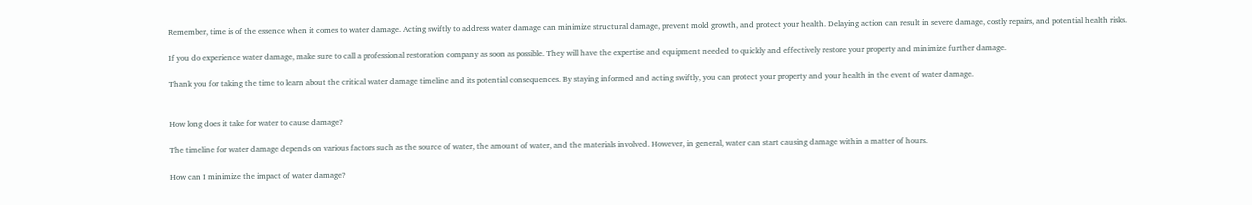Remember, time is of the essence when it comes to water damage. Acting swiftly to address water damage can minimize structural damage, prevent mold growth, and protect your health. Delaying action can result in severe damage, costly repairs, and potential health risks.

If you do experience water damage, make sure to call a professional restoration company as soon as possible. They will have the expertise and equipment needed to quickly and effectively restore your property and minimize further damage.

Thank you for taking the time to learn about the critical water damage timeline and its potential consequences. By staying informed and acting swiftly, you can protect your property and your health in the event of water damage.


How long does it take for water to cause damage?

The timeline for water damage depends on various factors such as the source of water, the amount of water, and the materials involved. However, in general, water can start causing damage within a matter of hours.

How can I minimize the impact of water damage?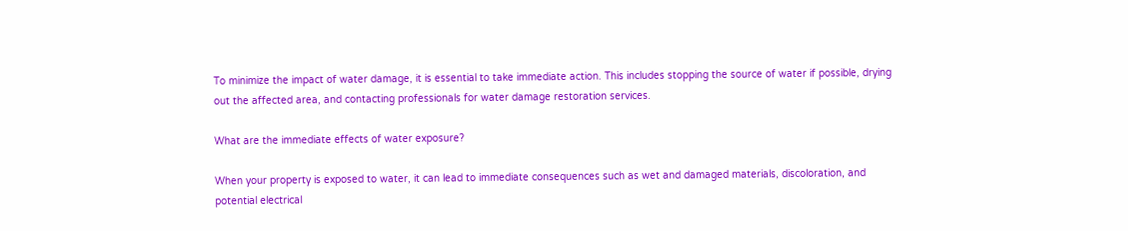To minimize the impact of water damage, it is essential to take immediate action. This includes stopping the source of water if possible, drying out the affected area, and contacting professionals for water damage restoration services.

What are the immediate effects of water exposure?

When your property is exposed to water, it can lead to immediate consequences such as wet and damaged materials, discoloration, and potential electrical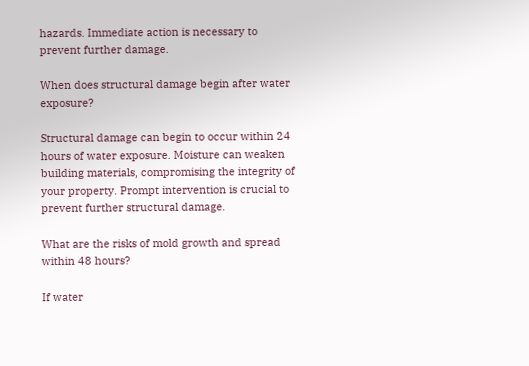hazards. Immediate action is necessary to prevent further damage.

When does structural damage begin after water exposure?

Structural damage can begin to occur within 24 hours of water exposure. Moisture can weaken building materials, compromising the integrity of your property. Prompt intervention is crucial to prevent further structural damage.

What are the risks of mold growth and spread within 48 hours?

If water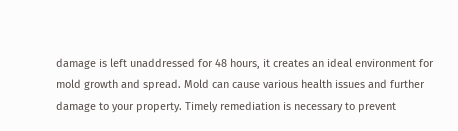damage is left unaddressed for 48 hours, it creates an ideal environment for mold growth and spread. Mold can cause various health issues and further damage to your property. Timely remediation is necessary to prevent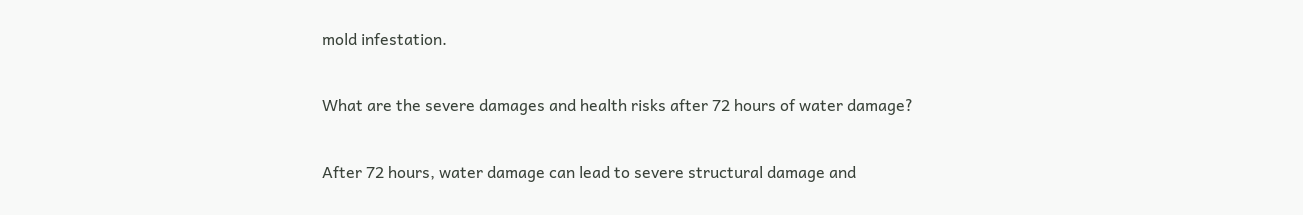mold infestation.

What are the severe damages and health risks after 72 hours of water damage?

After 72 hours, water damage can lead to severe structural damage and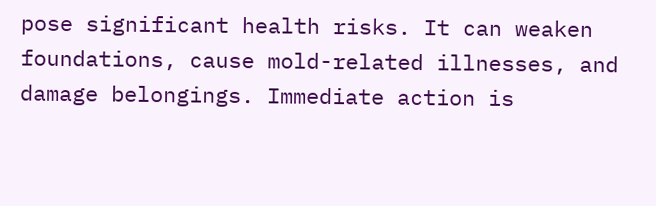pose significant health risks. It can weaken foundations, cause mold-related illnesses, and damage belongings. Immediate action is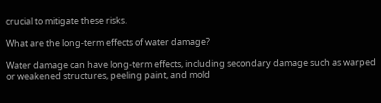crucial to mitigate these risks.

What are the long-term effects of water damage?

Water damage can have long-term effects, including secondary damage such as warped or weakened structures, peeling paint, and mold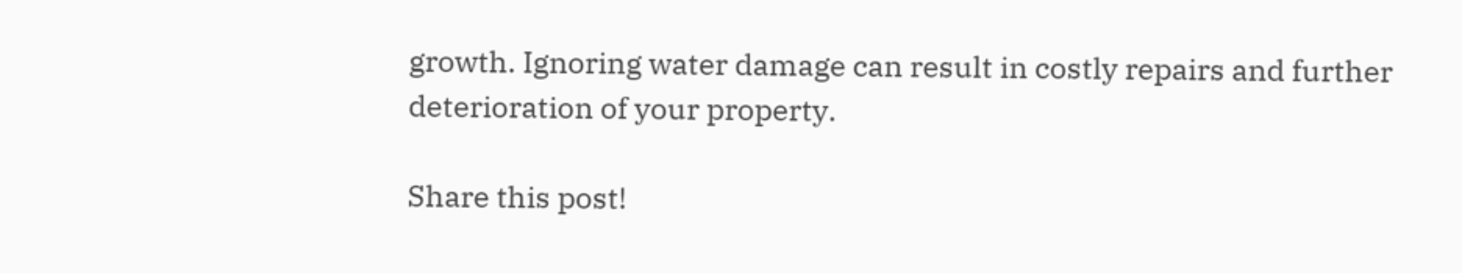growth. Ignoring water damage can result in costly repairs and further deterioration of your property.

Share this post!